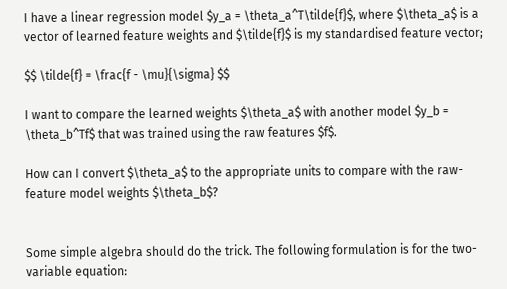I have a linear regression model $y_a = \theta_a^T\tilde{f}$, where $\theta_a$ is a vector of learned feature weights and $\tilde{f}$ is my standardised feature vector;

$$ \tilde{f} = \frac{f - \mu}{\sigma} $$

I want to compare the learned weights $\theta_a$ with another model $y_b = \theta_b^Tf$ that was trained using the raw features $f$.

How can I convert $\theta_a$ to the appropriate units to compare with the raw-feature model weights $\theta_b$?


Some simple algebra should do the trick. The following formulation is for the two-variable equation: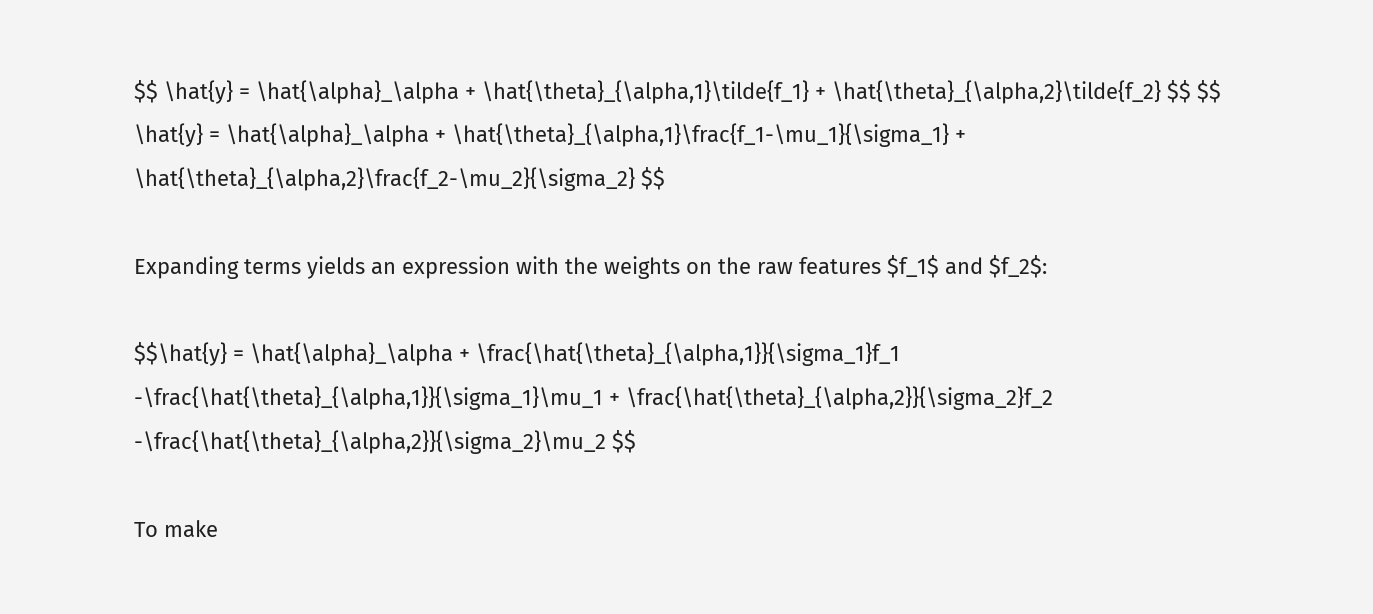$$ \hat{y} = \hat{\alpha}_\alpha + \hat{\theta}_{\alpha,1}\tilde{f_1} + \hat{\theta}_{\alpha,2}\tilde{f_2} $$ $$ \hat{y} = \hat{\alpha}_\alpha + \hat{\theta}_{\alpha,1}\frac{f_1-\mu_1}{\sigma_1} + \hat{\theta}_{\alpha,2}\frac{f_2-\mu_2}{\sigma_2} $$

Expanding terms yields an expression with the weights on the raw features $f_1$ and $f_2$:

$$\hat{y} = \hat{\alpha}_\alpha + \frac{\hat{\theta}_{\alpha,1}}{\sigma_1}f_1 -\frac{\hat{\theta}_{\alpha,1}}{\sigma_1}\mu_1 + \frac{\hat{\theta}_{\alpha,2}}{\sigma_2}f_2 -\frac{\hat{\theta}_{\alpha,2}}{\sigma_2}\mu_2 $$

To make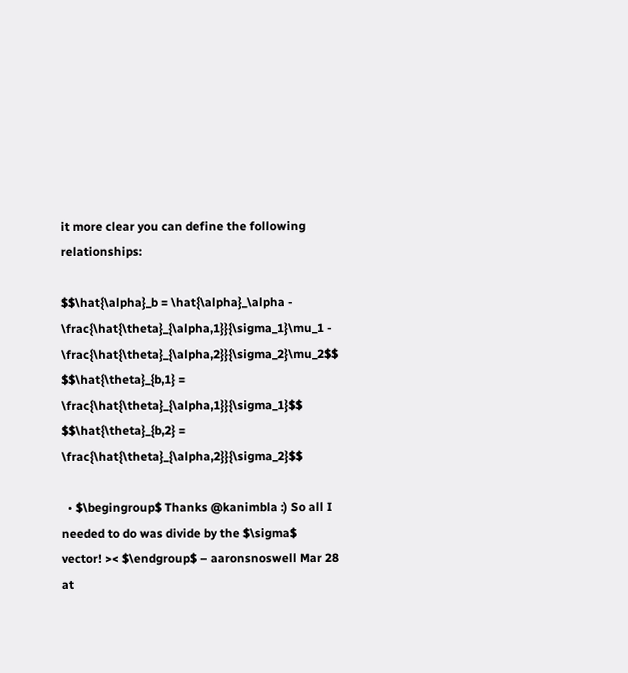it more clear you can define the following relationships:

$$\hat{\alpha}_b = \hat{\alpha}_\alpha - \frac{\hat{\theta}_{\alpha,1}}{\sigma_1}\mu_1 - \frac{\hat{\theta}_{\alpha,2}}{\sigma_2}\mu_2$$ $$\hat{\theta}_{b,1} = \frac{\hat{\theta}_{\alpha,1}}{\sigma_1}$$ $$\hat{\theta}_{b,2} = \frac{\hat{\theta}_{\alpha,2}}{\sigma_2}$$

  • $\begingroup$ Thanks @kanimbla :) So all I needed to do was divide by the $\sigma$ vector! >< $\endgroup$ – aaronsnoswell Mar 28 at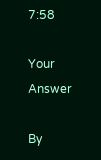7:58

Your Answer

By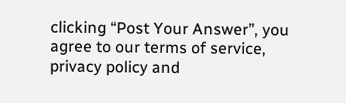clicking “Post Your Answer”, you agree to our terms of service, privacy policy and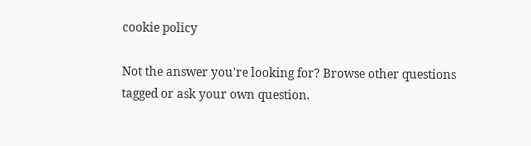cookie policy

Not the answer you're looking for? Browse other questions tagged or ask your own question.